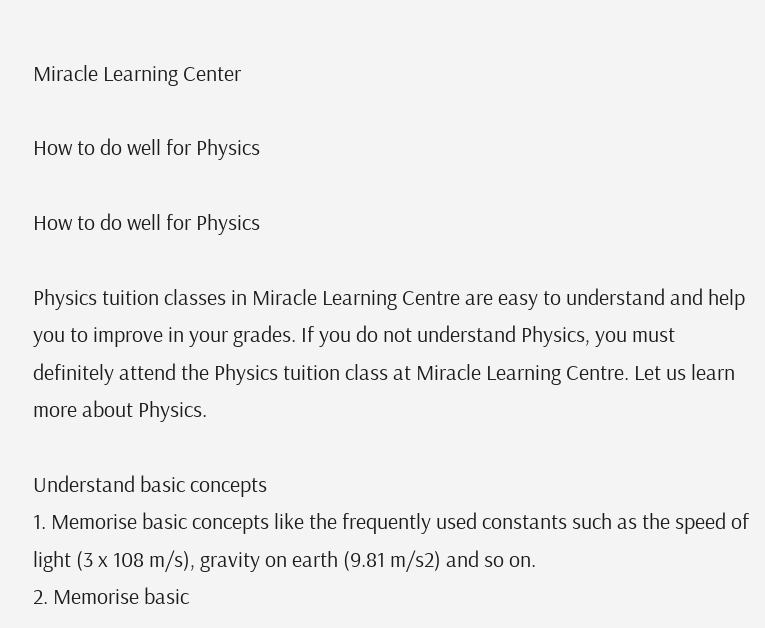Miracle Learning Center

How to do well for Physics

How to do well for Physics

Physics tuition classes in Miracle Learning Centre are easy to understand and help you to improve in your grades. If you do not understand Physics, you must definitely attend the Physics tuition class at Miracle Learning Centre. Let us learn more about Physics.

Understand basic concepts
1. Memorise basic concepts like the frequently used constants such as the speed of light (3 x 108 m/s), gravity on earth (9.81 m/s2) and so on.
2. Memorise basic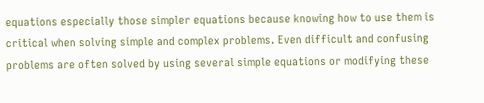equations especially those simpler equations because knowing how to use them is critical when solving simple and complex problems. Even difficult and confusing problems are often solved by using several simple equations or modifying these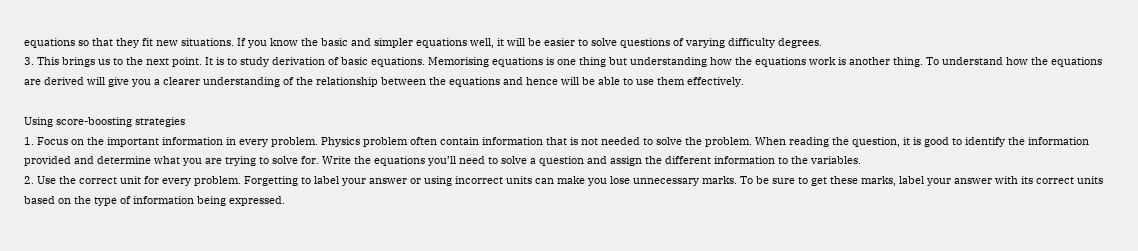equations so that they fit new situations. If you know the basic and simpler equations well, it will be easier to solve questions of varying difficulty degrees.
3. This brings us to the next point. It is to study derivation of basic equations. Memorising equations is one thing but understanding how the equations work is another thing. To understand how the equations are derived will give you a clearer understanding of the relationship between the equations and hence will be able to use them effectively.

Using score-boosting strategies
1. Focus on the important information in every problem. Physics problem often contain information that is not needed to solve the problem. When reading the question, it is good to identify the information provided and determine what you are trying to solve for. Write the equations you’ll need to solve a question and assign the different information to the variables.
2. Use the correct unit for every problem. Forgetting to label your answer or using incorrect units can make you lose unnecessary marks. To be sure to get these marks, label your answer with its correct units based on the type of information being expressed.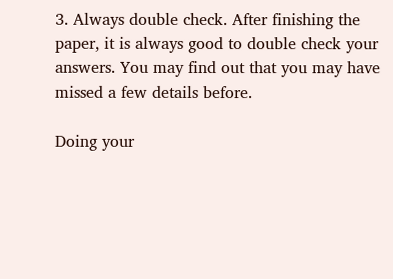3. Always double check. After finishing the paper, it is always good to double check your answers. You may find out that you may have missed a few details before.

Doing your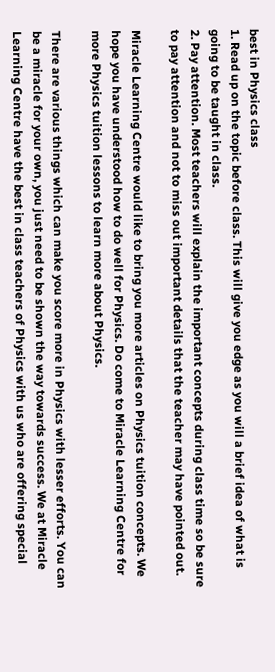best in Physics class
1. Read up on the topic before class. This will give you edge as you will a brief idea of what is going to be taught in class.
2. Pay attention. Most teachers will explain the important concepts during class time so be sure to pay attention and not to miss out important details that the teacher may have pointed out.

Miracle Learning Centre would like to bring you more articles on Physics tuition concepts. We hope you have understood how to do well for Physics. Do come to Miracle Learning Centre for more Physics tuition lessons to learn more about Physics.

There are various things which can make you score more in Physics with lesser efforts. You can be a miracle for your own, you just need to be shown the way towards success. We at Miracle Learning Centre have the best in class teachers of Physics with us who are offering special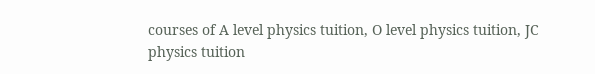courses of A level physics tuition, O level physics tuition, JC physics tuition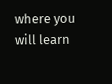where you will learn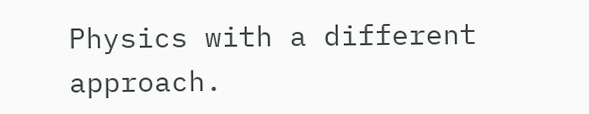Physics with a different approach.